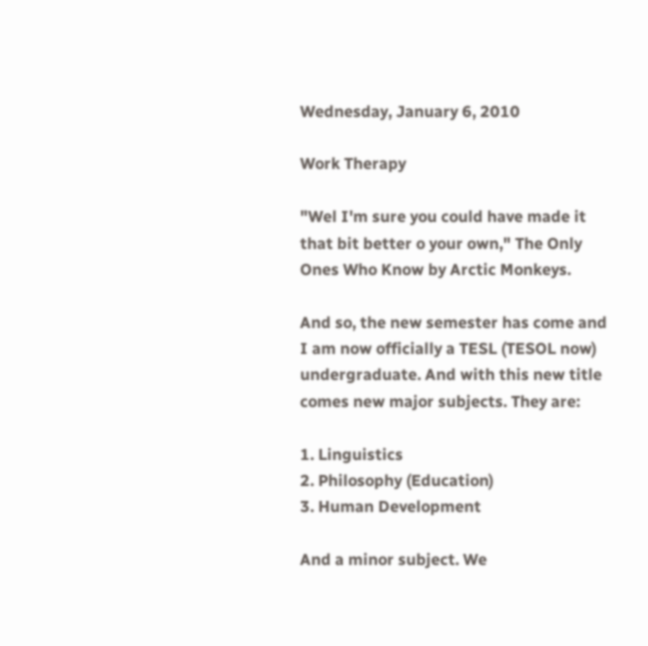Wednesday, January 6, 2010

Work Therapy

"Wel I'm sure you could have made it that bit better o your own," The Only Ones Who Know by Arctic Monkeys.

And so, the new semester has come and I am now officially a TESL (TESOL now) undergraduate. And with this new title comes new major subjects. They are:

1. Linguistics
2. Philosophy (Education)
3. Human Development

And a minor subject. We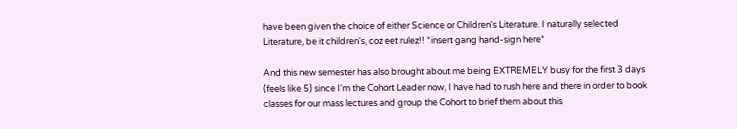have been given the choice of either Science or Children's Literature. I naturally selected Literature, be it children's, coz eet rulez!! *insert gang hand-sign here*

And this new semester has also brought about me being EXTREMELY busy for the first 3 days (feels like 5) since I'm the Cohort Leader now, I have had to rush here and there in order to book classes for our mass lectures and group the Cohort to brief them about this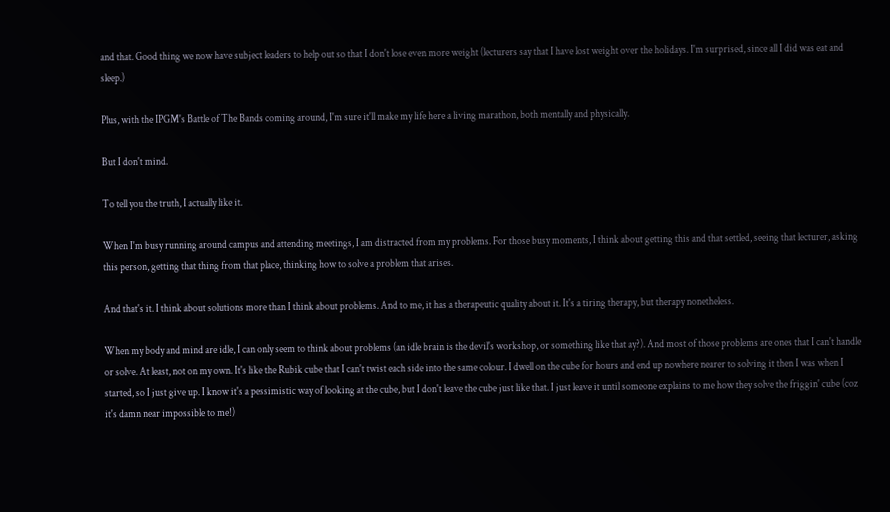and that. Good thing we now have subject leaders to help out so that I don't lose even more weight (lecturers say that I have lost weight over the holidays. I'm surprised, since all I did was eat and sleep.)

Plus, with the IPGM's Battle of The Bands coming around, I'm sure it'll make my life here a living marathon, both mentally and physically.

But I don't mind.

To tell you the truth, I actually like it.

When I'm busy running around campus and attending meetings, I am distracted from my problems. For those busy moments, I think about getting this and that settled, seeing that lecturer, asking this person, getting that thing from that place, thinking how to solve a problem that arises.

And that's it. I think about solutions more than I think about problems. And to me, it has a therapeutic quality about it. It's a tiring therapy, but therapy nonetheless.

When my body and mind are idle, I can only seem to think about problems (an idle brain is the devil's workshop, or something like that ay?). And most of those problems are ones that I can't handle or solve. At least, not on my own. It's like the Rubik cube that I can't twist each side into the same colour. I dwell on the cube for hours and end up nowhere nearer to solving it then I was when I started, so I just give up. I know it's a pessimistic way of looking at the cube, but I don't leave the cube just like that. I just leave it until someone explains to me how they solve the friggin' cube (coz it's damn near impossible to me!)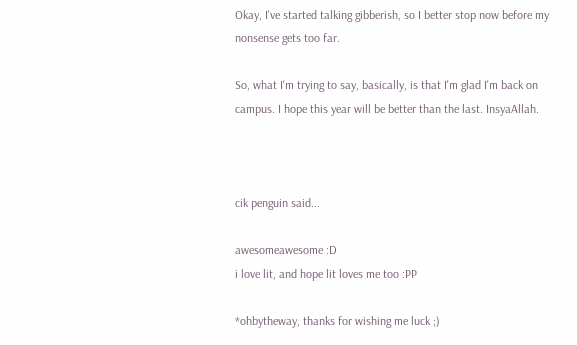Okay, I've started talking gibberish, so I better stop now before my nonsense gets too far.

So, what I'm trying to say, basically, is that I'm glad I'm back on campus. I hope this year will be better than the last. InsyaAllah.



cik penguin said...

awesomeawesome :D
i love lit, and hope lit loves me too :PP

*ohbytheway, thanks for wishing me luck ;)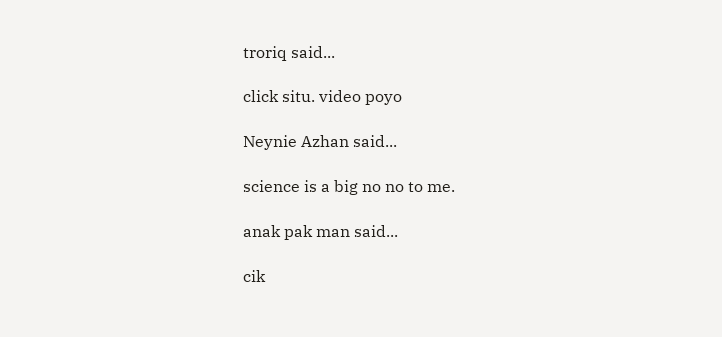troriq said...

click situ. video poyo

Neynie Azhan said...

science is a big no no to me.

anak pak man said...

cik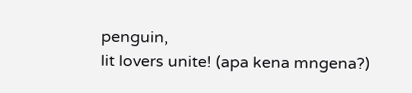penguin,
lit lovers unite! (apa kena mngena?)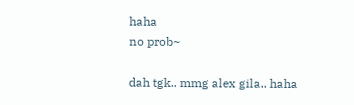haha
no prob~

dah tgk.. mmg alex gila.. haha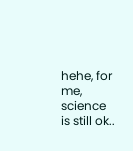hehe, for me, science is still ok..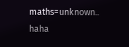maths=unknown.. haha